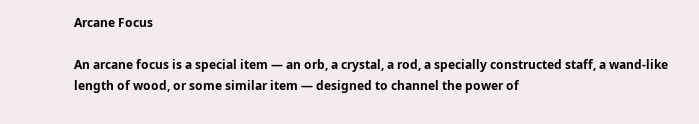Arcane Focus

An arcane focus is a special item — an orb, a crystal, a rod, a specially constructed staff, a wand-like length of wood, or some similar item — designed to channel the power of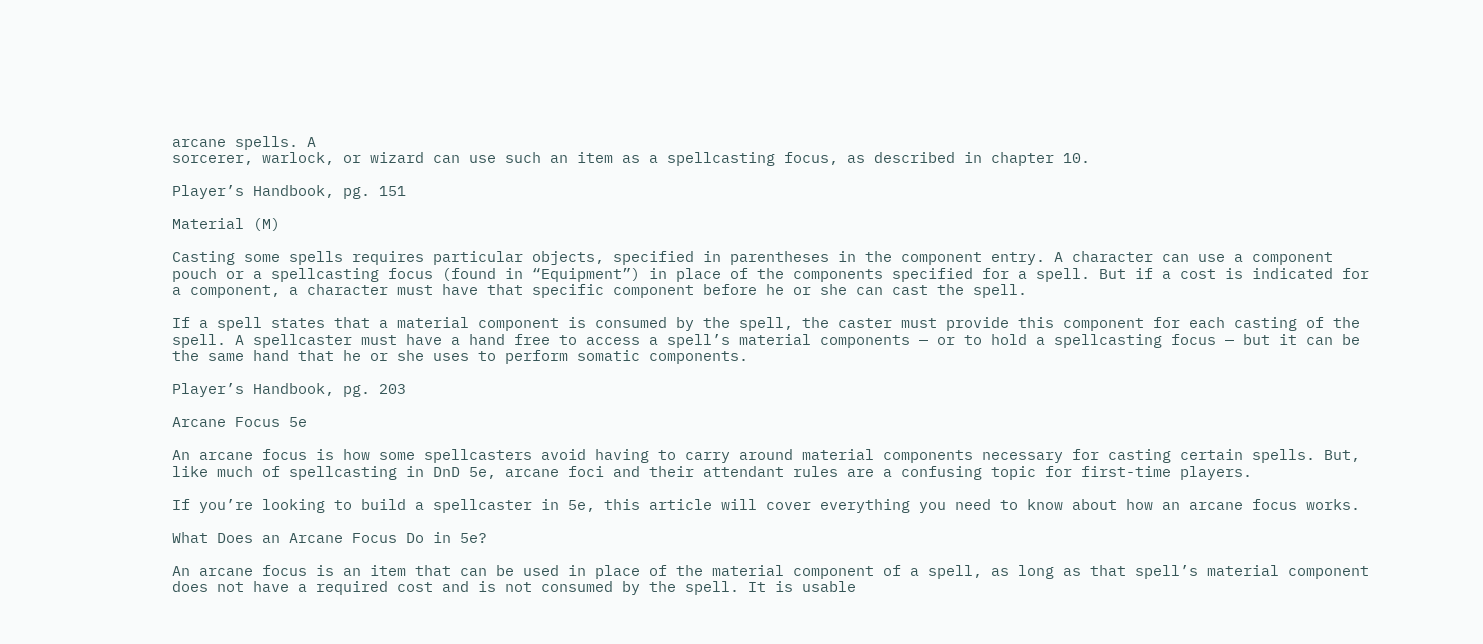arcane spells. A
sorcerer, warlock, or wizard can use such an item as a spellcasting focus, as described in chapter 10.

Player’s Handbook, pg. 151

Material (M)

Casting some spells requires particular objects, specified in parentheses in the component entry. A character can use a component pouch or a spellcasting focus (found in “Equipment”) in place of the components specified for a spell. But if a cost is indicated for a component, a character must have that specific component before he or she can cast the spell.

If a spell states that a material component is consumed by the spell, the caster must provide this component for each casting of the spell. A spellcaster must have a hand free to access a spell’s material components — or to hold a spellcasting focus — but it can be the same hand that he or she uses to perform somatic components.

Player’s Handbook, pg. 203

Arcane Focus 5e

An arcane focus is how some spellcasters avoid having to carry around material components necessary for casting certain spells. But, like much of spellcasting in DnD 5e, arcane foci and their attendant rules are a confusing topic for first-time players.

If you’re looking to build a spellcaster in 5e, this article will cover everything you need to know about how an arcane focus works.

What Does an Arcane Focus Do in 5e?

An arcane focus is an item that can be used in place of the material component of a spell, as long as that spell’s material component does not have a required cost and is not consumed by the spell. It is usable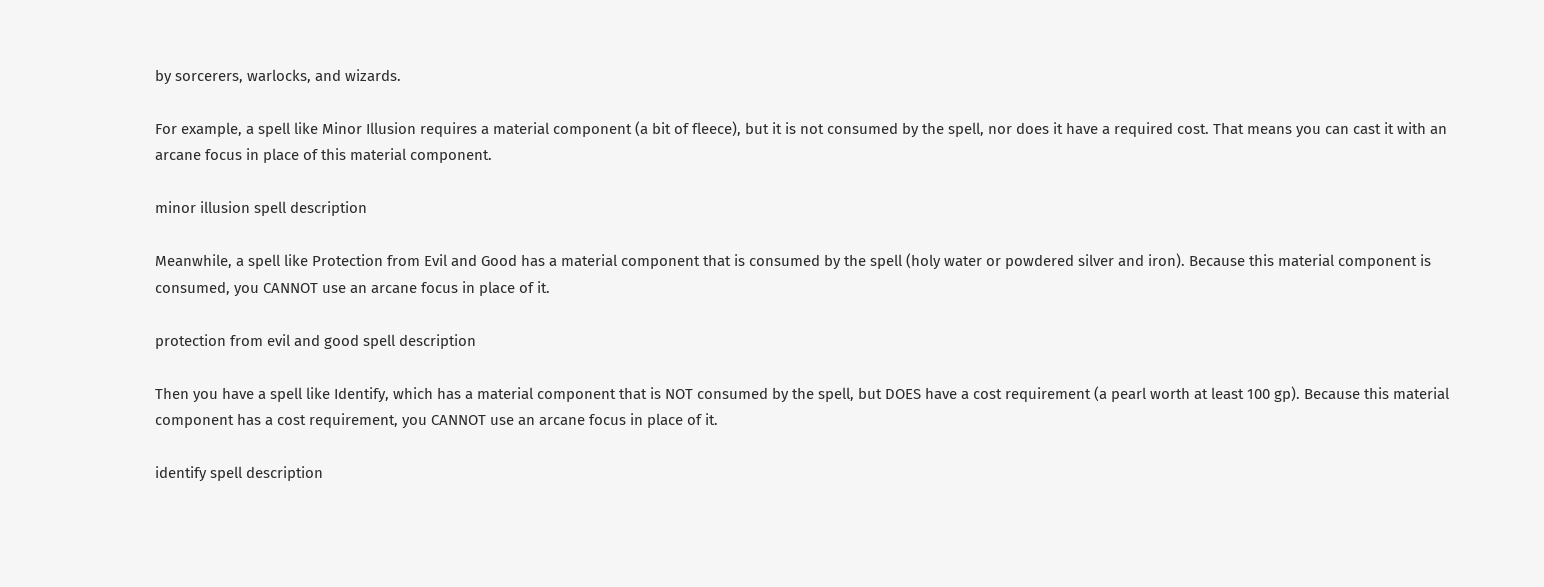by sorcerers, warlocks, and wizards.

For example, a spell like Minor Illusion requires a material component (a bit of fleece), but it is not consumed by the spell, nor does it have a required cost. That means you can cast it with an arcane focus in place of this material component.

minor illusion spell description

Meanwhile, a spell like Protection from Evil and Good has a material component that is consumed by the spell (holy water or powdered silver and iron). Because this material component is consumed, you CANNOT use an arcane focus in place of it.

protection from evil and good spell description

Then you have a spell like Identify, which has a material component that is NOT consumed by the spell, but DOES have a cost requirement (a pearl worth at least 100 gp). Because this material component has a cost requirement, you CANNOT use an arcane focus in place of it.

identify spell description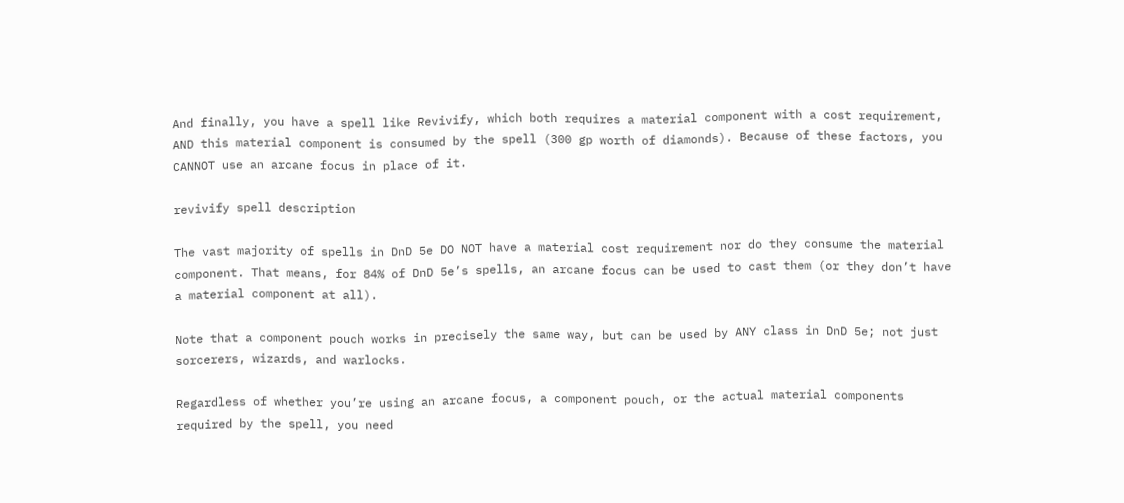And finally, you have a spell like Revivify, which both requires a material component with a cost requirement, AND this material component is consumed by the spell (300 gp worth of diamonds). Because of these factors, you CANNOT use an arcane focus in place of it.

revivify spell description

The vast majority of spells in DnD 5e DO NOT have a material cost requirement nor do they consume the material component. That means, for 84% of DnD 5e’s spells, an arcane focus can be used to cast them (or they don’t have a material component at all).

Note that a component pouch works in precisely the same way, but can be used by ANY class in DnD 5e; not just sorcerers, wizards, and warlocks.

Regardless of whether you’re using an arcane focus, a component pouch, or the actual material components required by the spell, you need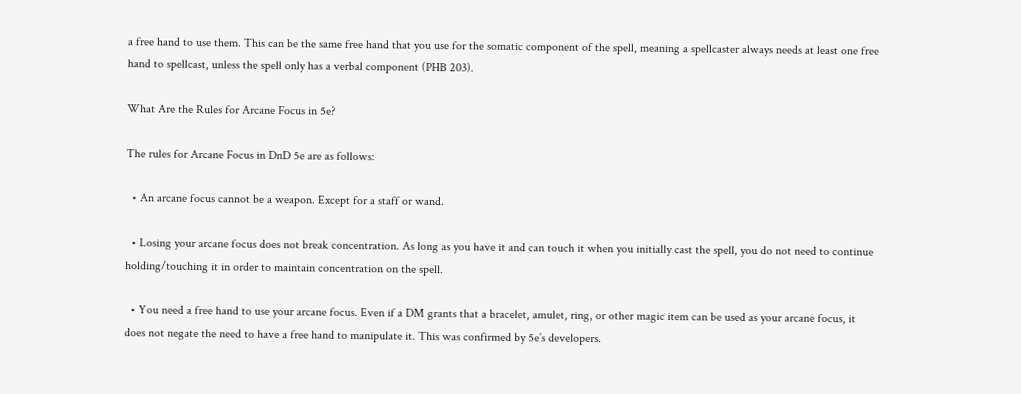a free hand to use them. This can be the same free hand that you use for the somatic component of the spell, meaning a spellcaster always needs at least one free hand to spellcast, unless the spell only has a verbal component (PHB 203).

What Are the Rules for Arcane Focus in 5e?

The rules for Arcane Focus in DnD 5e are as follows:

  • An arcane focus cannot be a weapon. Except for a staff or wand.

  • Losing your arcane focus does not break concentration. As long as you have it and can touch it when you initially cast the spell, you do not need to continue holding/touching it in order to maintain concentration on the spell.

  • You need a free hand to use your arcane focus. Even if a DM grants that a bracelet, amulet, ring, or other magic item can be used as your arcane focus, it does not negate the need to have a free hand to manipulate it. This was confirmed by 5e’s developers.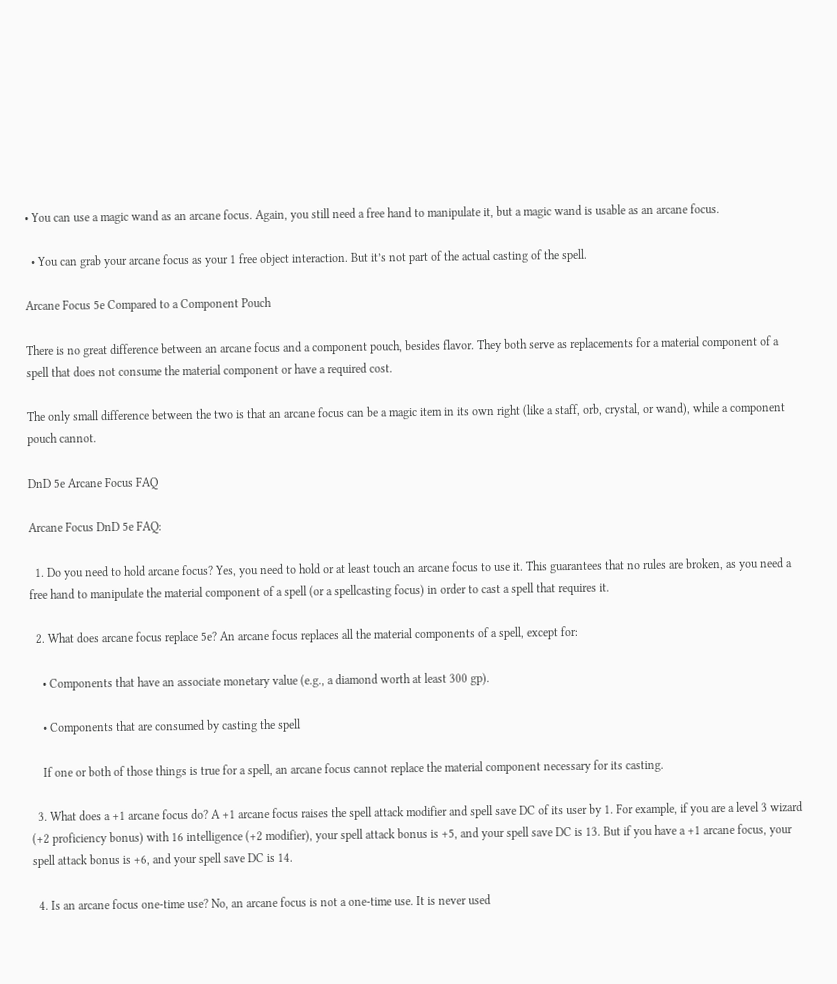• You can use a magic wand as an arcane focus. Again, you still need a free hand to manipulate it, but a magic wand is usable as an arcane focus.

  • You can grab your arcane focus as your 1 free object interaction. But it’s not part of the actual casting of the spell.

Arcane Focus 5e Compared to a Component Pouch

There is no great difference between an arcane focus and a component pouch, besides flavor. They both serve as replacements for a material component of a spell that does not consume the material component or have a required cost.

The only small difference between the two is that an arcane focus can be a magic item in its own right (like a staff, orb, crystal, or wand), while a component pouch cannot.

DnD 5e Arcane Focus FAQ

Arcane Focus DnD 5e FAQ:

  1. Do you need to hold arcane focus? Yes, you need to hold or at least touch an arcane focus to use it. This guarantees that no rules are broken, as you need a free hand to manipulate the material component of a spell (or a spellcasting focus) in order to cast a spell that requires it.

  2. What does arcane focus replace 5e? An arcane focus replaces all the material components of a spell, except for:

    • Components that have an associate monetary value (e.g., a diamond worth at least 300 gp).

    • Components that are consumed by casting the spell

    If one or both of those things is true for a spell, an arcane focus cannot replace the material component necessary for its casting.

  3. What does a +1 arcane focus do? A +1 arcane focus raises the spell attack modifier and spell save DC of its user by 1. For example, if you are a level 3 wizard (+2 proficiency bonus) with 16 intelligence (+2 modifier), your spell attack bonus is +5, and your spell save DC is 13. But if you have a +1 arcane focus, your spell attack bonus is +6, and your spell save DC is 14.

  4. Is an arcane focus one-time use? No, an arcane focus is not a one-time use. It is never used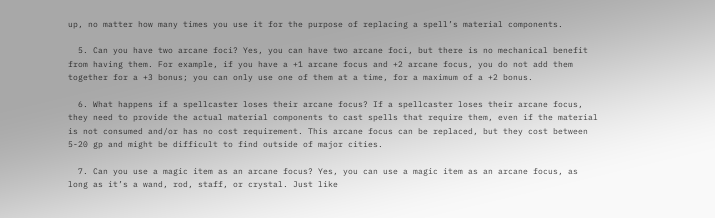up, no matter how many times you use it for the purpose of replacing a spell’s material components.

  5. Can you have two arcane foci? Yes, you can have two arcane foci, but there is no mechanical benefit from having them. For example, if you have a +1 arcane focus and +2 arcane focus, you do not add them together for a +3 bonus; you can only use one of them at a time, for a maximum of a +2 bonus.

  6. What happens if a spellcaster loses their arcane focus? If a spellcaster loses their arcane focus, they need to provide the actual material components to cast spells that require them, even if the material is not consumed and/or has no cost requirement. This arcane focus can be replaced, but they cost between 5-20 gp and might be difficult to find outside of major cities.

  7. Can you use a magic item as an arcane focus? Yes, you can use a magic item as an arcane focus, as long as it’s a wand, rod, staff, or crystal. Just like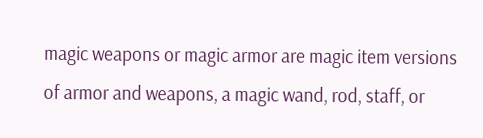magic weapons or magic armor are magic item versions of armor and weapons, a magic wand, rod, staff, or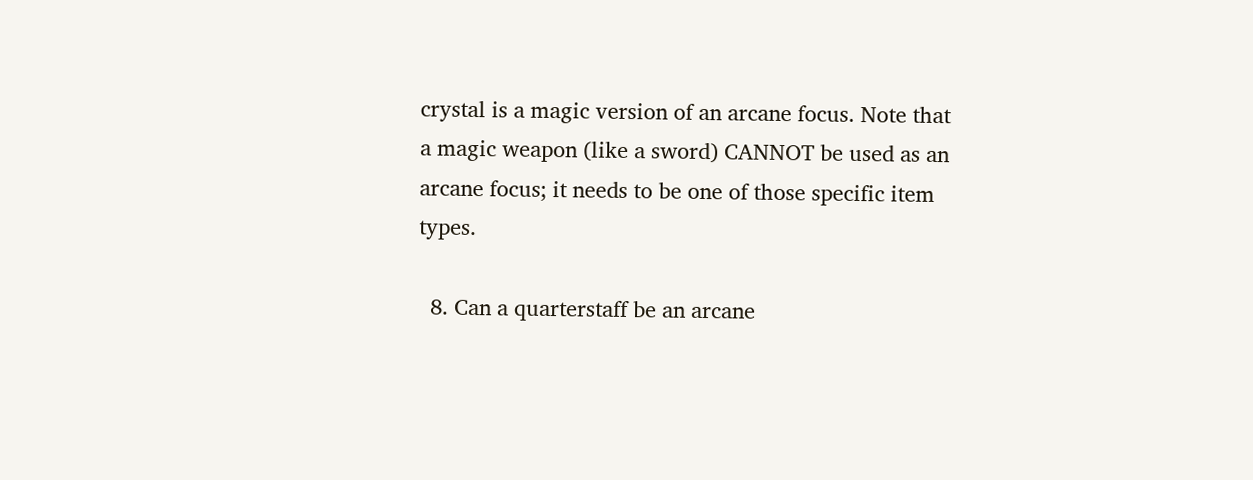crystal is a magic version of an arcane focus. Note that a magic weapon (like a sword) CANNOT be used as an arcane focus; it needs to be one of those specific item types.

  8. Can a quarterstaff be an arcane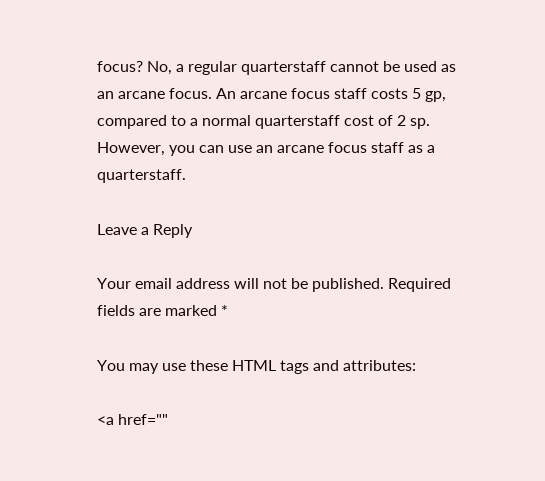focus? No, a regular quarterstaff cannot be used as an arcane focus. An arcane focus staff costs 5 gp, compared to a normal quarterstaff cost of 2 sp. However, you can use an arcane focus staff as a quarterstaff.

Leave a Reply

Your email address will not be published. Required fields are marked *

You may use these HTML tags and attributes:

<a href=""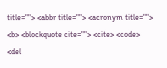title=""> <abbr title=""> <acronym title=""> <b> <blockquote cite=""> <cite> <code> <del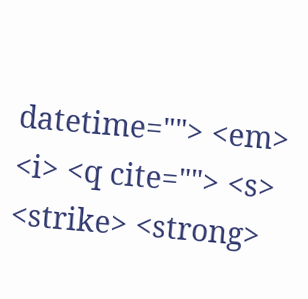datetime=""> <em> <i> <q cite=""> <s> <strike> <strong>